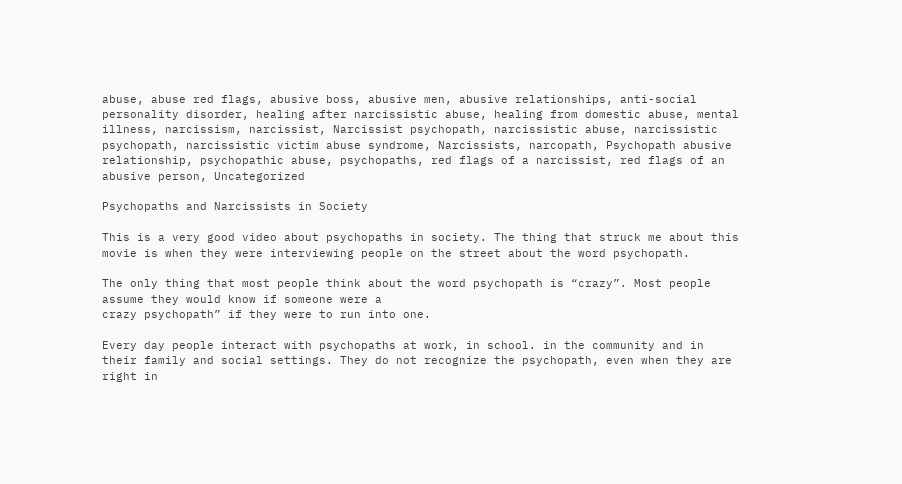abuse, abuse red flags, abusive boss, abusive men, abusive relationships, anti-social personality disorder, healing after narcissistic abuse, healing from domestic abuse, mental illness, narcissism, narcissist, Narcissist psychopath, narcissistic abuse, narcissistic psychopath, narcissistic victim abuse syndrome, Narcissists, narcopath, Psychopath abusive relationship, psychopathic abuse, psychopaths, red flags of a narcissist, red flags of an abusive person, Uncategorized

Psychopaths and Narcissists in Society

This is a very good video about psychopaths in society. The thing that struck me about this movie is when they were interviewing people on the street about the word psychopath.

The only thing that most people think about the word psychopath is “crazy”. Most people assume they would know if someone were a
crazy psychopath” if they were to run into one.

Every day people interact with psychopaths at work, in school. in the community and in their family and social settings. They do not recognize the psychopath, even when they are right in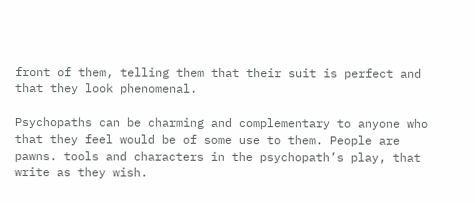front of them, telling them that their suit is perfect and that they look phenomenal.

Psychopaths can be charming and complementary to anyone who that they feel would be of some use to them. People are pawns. tools and characters in the psychopath’s play, that write as they wish.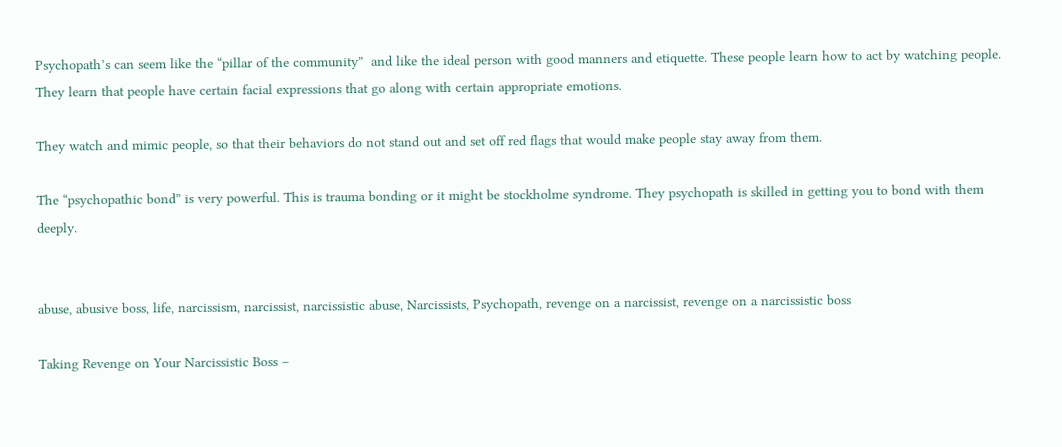Psychopath’s can seem like the “pillar of the community”  and like the ideal person with good manners and etiquette. These people learn how to act by watching people. They learn that people have certain facial expressions that go along with certain appropriate emotions.

They watch and mimic people, so that their behaviors do not stand out and set off red flags that would make people stay away from them.

The “psychopathic bond” is very powerful. This is trauma bonding or it might be stockholme syndrome. They psychopath is skilled in getting you to bond with them deeply.


abuse, abusive boss, life, narcissism, narcissist, narcissistic abuse, Narcissists, Psychopath, revenge on a narcissist, revenge on a narcissistic boss

Taking Revenge on Your Narcissistic Boss –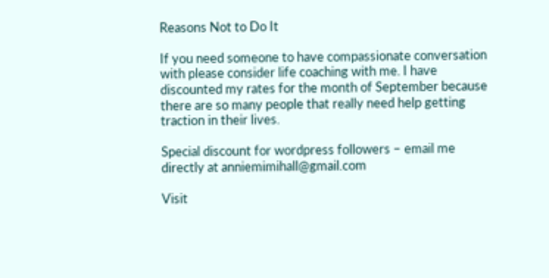Reasons Not to Do It

If you need someone to have compassionate conversation with please consider life coaching with me. I have discounted my rates for the month of September because there are so many people that really need help getting traction in their lives.

Special discount for wordpress followers – email me directly at anniemimihall@gmail.com

Visit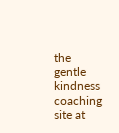the gentle kindness coaching site at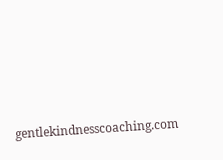gentlekindnesscoaching.com